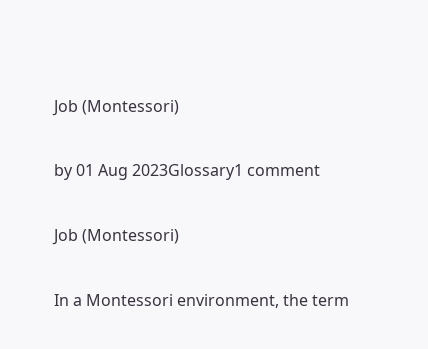Job (Montessori)

by 01 Aug 2023Glossary1 comment

Job (Montessori)

In a Montessori environment, the term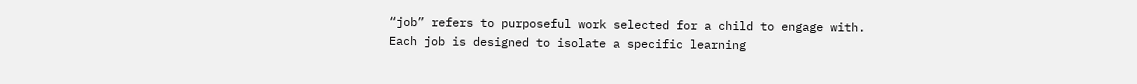“job” refers to purposeful work selected for a child to engage with. Each job is designed to isolate a specific learning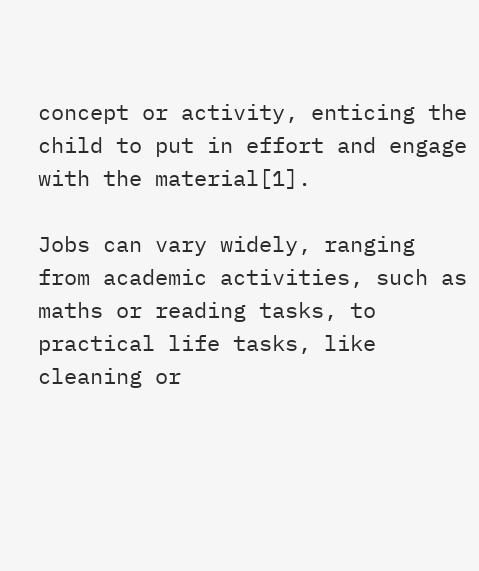concept or activity, enticing the child to put in effort and engage with the material[1].

Jobs can vary widely, ranging from academic activities, such as maths or reading tasks, to practical life tasks, like cleaning or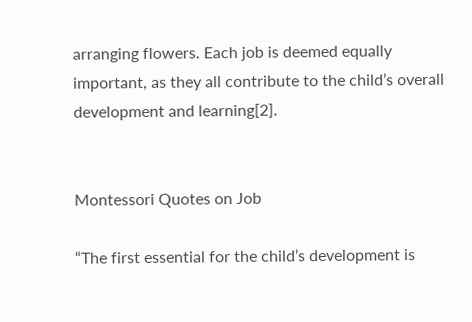arranging flowers. Each job is deemed equally important, as they all contribute to the child’s overall development and learning[2].


Montessori Quotes on Job

“The first essential for the child’s development is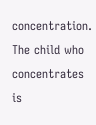concentration. The child who concentrates is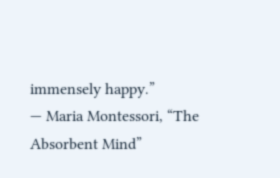immensely happy.”
— Maria Montessori, “The Absorbent Mind”